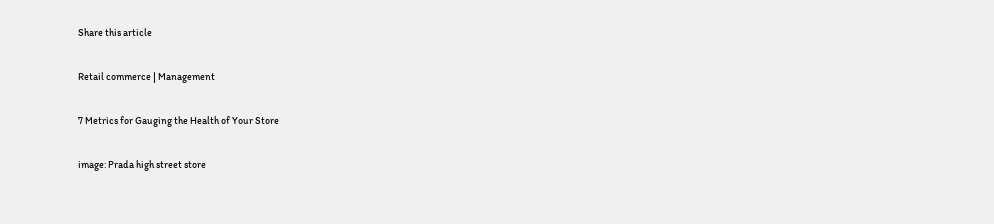Share this article

Retail commerce | Management

7 Metrics for Gauging the Health of Your Store

image: Prada high street store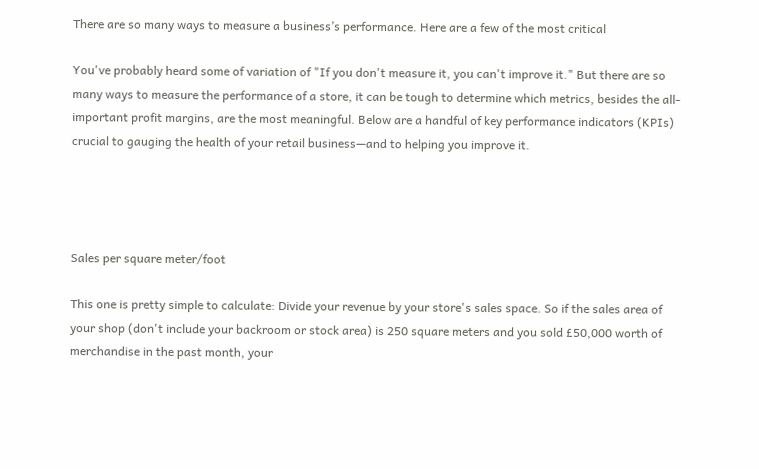There are so many ways to measure a business’s performance. Here are a few of the most critical

You've probably heard some of variation of "If you don't measure it, you can't improve it." But there are so many ways to measure the performance of a store, it can be tough to determine which metrics, besides the all-important profit margins, are the most meaningful. Below are a handful of key performance indicators (KPIs) crucial to gauging the health of your retail business—and to helping you improve it.




Sales per square meter/foot

This one is pretty simple to calculate: Divide your revenue by your store's sales space. So if the sales area of your shop (don't include your backroom or stock area) is 250 square meters and you sold £50,000 worth of merchandise in the past month, your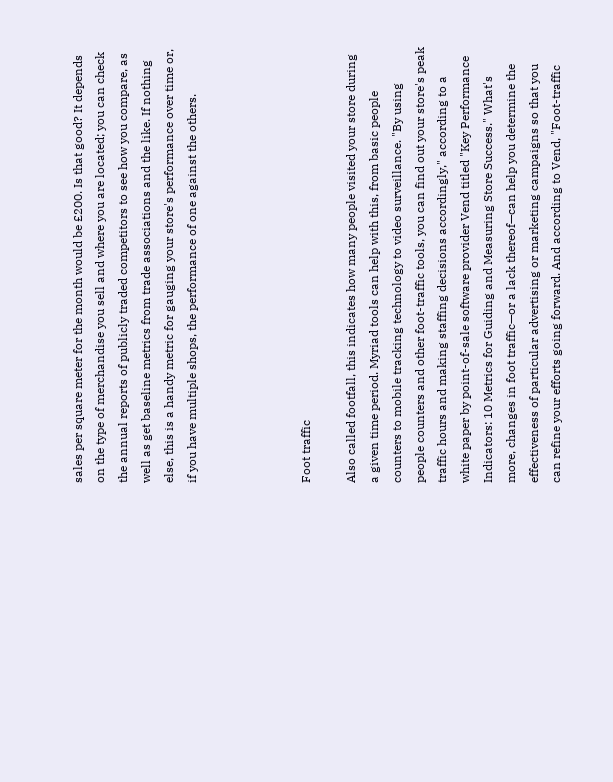sales per square meter for the month would be £200. Is that good? It depends on the type of merchandise you sell and where you are located; you can check the annual reports of publicly traded competitors to see how you compare, as well as get baseline metrics from trade associations and the like. If nothing else, this is a handy metric for gauging your store's performance over time or, if you have multiple shops, the performance of one against the others.




Foot traffic

Also called footfall, this indicates how many people visited your store during a given time period. Myriad tools can help with this, from basic people counters to mobile tracking technology to video surveillance. "By using people counters and other foot-traffic tools, you can find out your store's peak traffic hours and making staffing decisions accordingly," according to a white paper by point-of-sale software provider Vend titled "Key Performance Indicators: 10 Metrics for Guiding and Measuring Store Success." What's more, changes in foot traffic—or a lack thereof—can help you determine the effectiveness of particular advertising or marketing campaigns so that you can refine your efforts going forward. And according to Vend, "Foot-traffic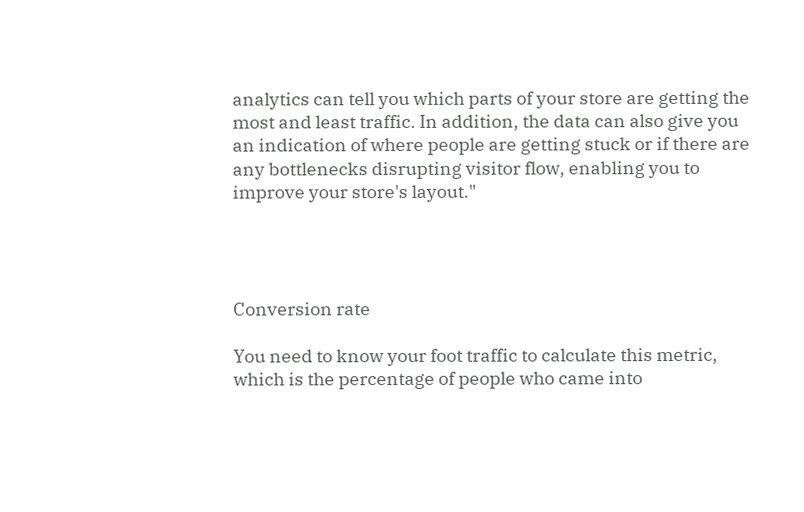analytics can tell you which parts of your store are getting the most and least traffic. In addition, the data can also give you an indication of where people are getting stuck or if there are any bottlenecks disrupting visitor flow, enabling you to improve your store's layout."




Conversion rate

You need to know your foot traffic to calculate this metric, which is the percentage of people who came into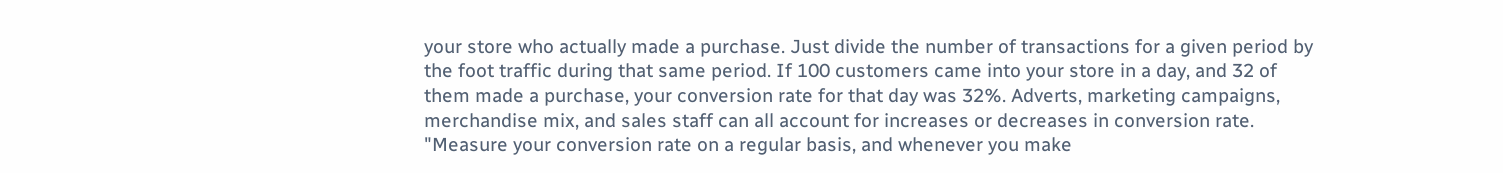your store who actually made a purchase. Just divide the number of transactions for a given period by the foot traffic during that same period. If 100 customers came into your store in a day, and 32 of them made a purchase, your conversion rate for that day was 32%. Adverts, marketing campaigns, merchandise mix, and sales staff can all account for increases or decreases in conversion rate. "Measure your conversion rate on a regular basis, and whenever you make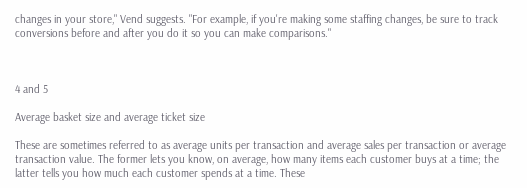changes in your store," Vend suggests. "For example, if you're making some staffing changes, be sure to track conversions before and after you do it so you can make comparisons."



4 and 5

Average basket size and average ticket size

These are sometimes referred to as average units per transaction and average sales per transaction or average transaction value. The former lets you know, on average, how many items each customer buys at a time; the latter tells you how much each customer spends at a time. These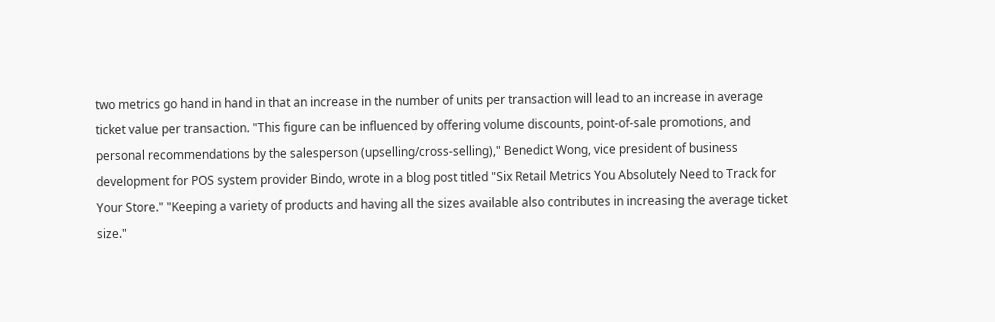two metrics go hand in hand in that an increase in the number of units per transaction will lead to an increase in average ticket value per transaction. "This figure can be influenced by offering volume discounts, point-of-sale promotions, and personal recommendations by the salesperson (upselling/cross-selling)," Benedict Wong, vice president of business development for POS system provider Bindo, wrote in a blog post titled "Six Retail Metrics You Absolutely Need to Track for Your Store." "Keeping a variety of products and having all the sizes available also contributes in increasing the average ticket size."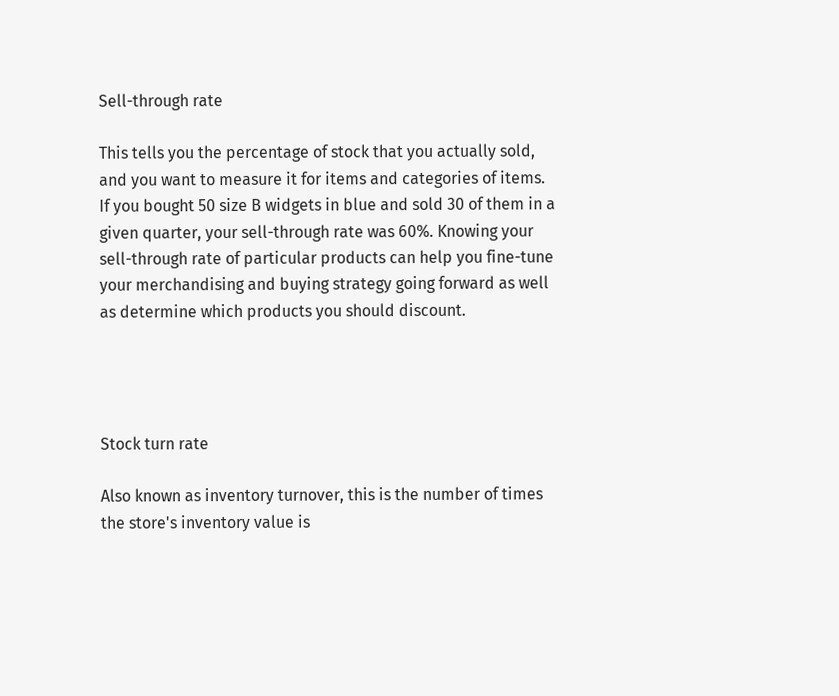Sell-through rate

This tells you the percentage of stock that you actually sold, and you want to measure it for items and categories of items. If you bought 50 size B widgets in blue and sold 30 of them in a given quarter, your sell-through rate was 60%. Knowing your sell-through rate of particular products can help you fine-tune your merchandising and buying strategy going forward as well as determine which products you should discount.




Stock turn rate

Also known as inventory turnover, this is the number of times the store's inventory value is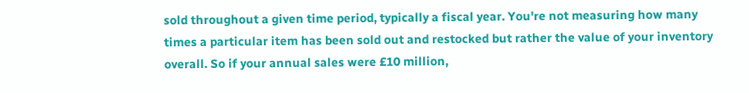sold throughout a given time period, typically a fiscal year. You're not measuring how many times a particular item has been sold out and restocked but rather the value of your inventory overall. So if your annual sales were £10 million,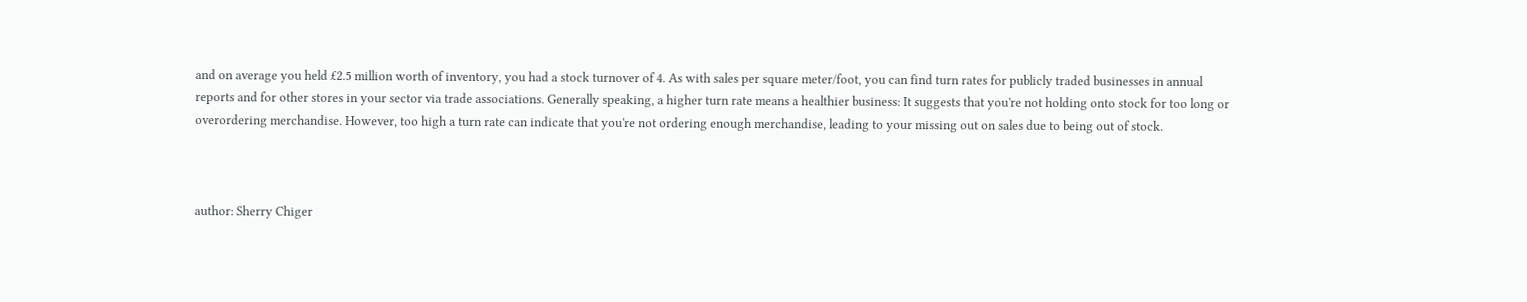and on average you held £2.5 million worth of inventory, you had a stock turnover of 4. As with sales per square meter/foot, you can find turn rates for publicly traded businesses in annual reports and for other stores in your sector via trade associations. Generally speaking, a higher turn rate means a healthier business: It suggests that you're not holding onto stock for too long or overordering merchandise. However, too high a turn rate can indicate that you're not ordering enough merchandise, leading to your missing out on sales due to being out of stock.



author: Sherry Chiger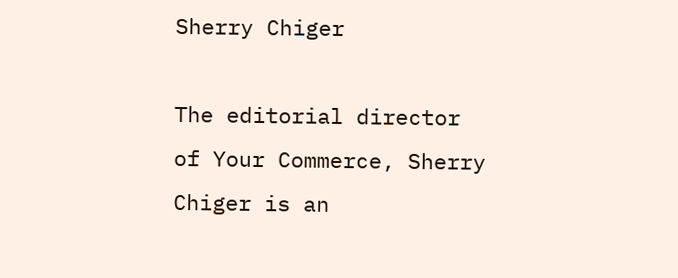Sherry Chiger

The editorial director of Your Commerce, Sherry Chiger is an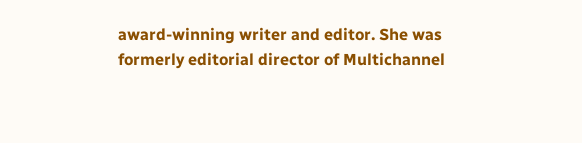award-winning writer and editor. She was formerly editorial director of Multichannel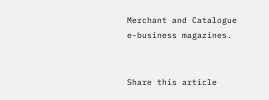Merchant and Catalogue e-business magazines.


Share this article